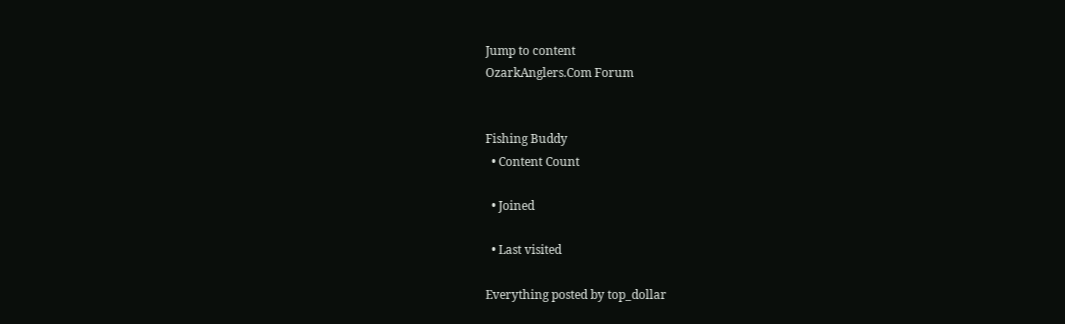Jump to content
OzarkAnglers.Com Forum


Fishing Buddy
  • Content Count

  • Joined

  • Last visited

Everything posted by top_dollar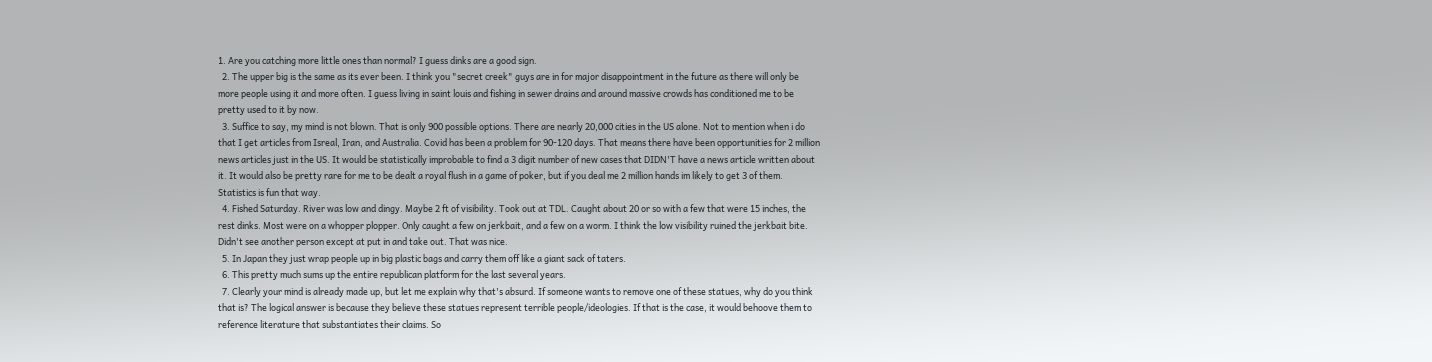1. Are you catching more little ones than normal? I guess dinks are a good sign.
  2. The upper big is the same as its ever been. I think you "secret creek" guys are in for major disappointment in the future as there will only be more people using it and more often. I guess living in saint louis and fishing in sewer drains and around massive crowds has conditioned me to be pretty used to it by now.
  3. Suffice to say, my mind is not blown. That is only 900 possible options. There are nearly 20,000 cities in the US alone. Not to mention when i do that I get articles from Isreal, Iran, and Australia. Covid has been a problem for 90-120 days. That means there have been opportunities for 2 million news articles just in the US. It would be statistically improbable to find a 3 digit number of new cases that DIDN'T have a news article written about it. It would also be pretty rare for me to be dealt a royal flush in a game of poker, but if you deal me 2 million hands im likely to get 3 of them. Statistics is fun that way.
  4. Fished Saturday. River was low and dingy. Maybe 2 ft of visibility. Took out at TDL. Caught about 20 or so with a few that were 15 inches, the rest dinks. Most were on a whopper plopper. Only caught a few on jerkbait, and a few on a worm. I think the low visibility ruined the jerkbait bite. Didn't see another person except at put in and take out. That was nice.
  5. In Japan they just wrap people up in big plastic bags and carry them off like a giant sack of taters.
  6. This pretty much sums up the entire republican platform for the last several years.
  7. Clearly your mind is already made up, but let me explain why that's absurd. If someone wants to remove one of these statues, why do you think that is? The logical answer is because they believe these statues represent terrible people/ideologies. If that is the case, it would behoove them to reference literature that substantiates their claims. So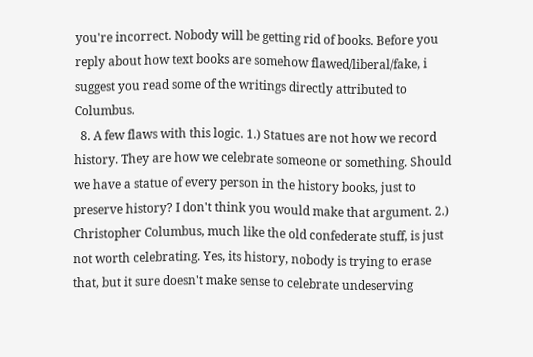you're incorrect. Nobody will be getting rid of books. Before you reply about how text books are somehow flawed/liberal/fake, i suggest you read some of the writings directly attributed to Columbus.
  8. A few flaws with this logic. 1.) Statues are not how we record history. They are how we celebrate someone or something. Should we have a statue of every person in the history books, just to preserve history? I don't think you would make that argument. 2.) Christopher Columbus, much like the old confederate stuff, is just not worth celebrating. Yes, its history, nobody is trying to erase that, but it sure doesn't make sense to celebrate undeserving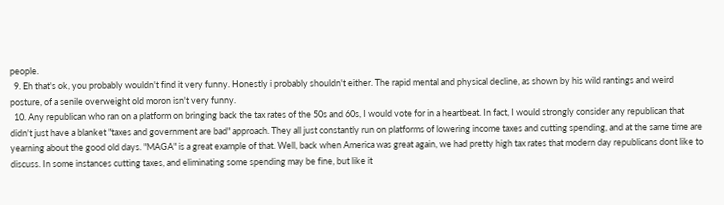people.
  9. Eh that's ok, you probably wouldn't find it very funny. Honestly i probably shouldn't either. The rapid mental and physical decline, as shown by his wild rantings and weird posture, of a senile overweight old moron isn't very funny.
  10. Any republican who ran on a platform on bringing back the tax rates of the 50s and 60s, I would vote for in a heartbeat. In fact, I would strongly consider any republican that didn't just have a blanket "taxes and government are bad" approach. They all just constantly run on platforms of lowering income taxes and cutting spending, and at the same time are yearning about the good old days. "MAGA" is a great example of that. Well, back when America was great again, we had pretty high tax rates that modern day republicans dont like to discuss. In some instances cutting taxes, and eliminating some spending may be fine, but like it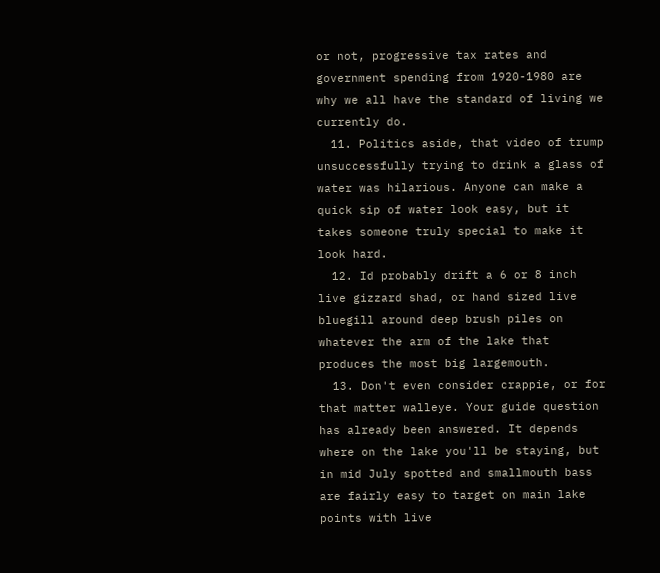or not, progressive tax rates and government spending from 1920-1980 are why we all have the standard of living we currently do.
  11. Politics aside, that video of trump unsuccessfully trying to drink a glass of water was hilarious. Anyone can make a quick sip of water look easy, but it takes someone truly special to make it look hard.
  12. Id probably drift a 6 or 8 inch live gizzard shad, or hand sized live bluegill around deep brush piles on whatever the arm of the lake that produces the most big largemouth.
  13. Don't even consider crappie, or for that matter walleye. Your guide question has already been answered. It depends where on the lake you'll be staying, but in mid July spotted and smallmouth bass are fairly easy to target on main lake points with live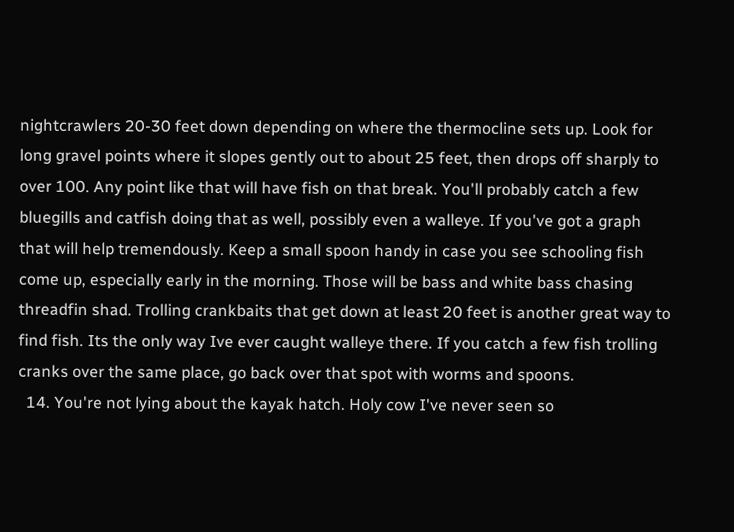nightcrawlers 20-30 feet down depending on where the thermocline sets up. Look for long gravel points where it slopes gently out to about 25 feet, then drops off sharply to over 100. Any point like that will have fish on that break. You'll probably catch a few bluegills and catfish doing that as well, possibly even a walleye. If you've got a graph that will help tremendously. Keep a small spoon handy in case you see schooling fish come up, especially early in the morning. Those will be bass and white bass chasing threadfin shad. Trolling crankbaits that get down at least 20 feet is another great way to find fish. Its the only way Ive ever caught walleye there. If you catch a few fish trolling cranks over the same place, go back over that spot with worms and spoons.
  14. You're not lying about the kayak hatch. Holy cow I've never seen so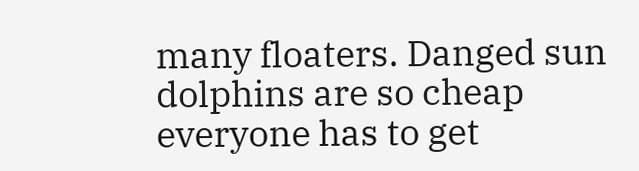many floaters. Danged sun dolphins are so cheap everyone has to get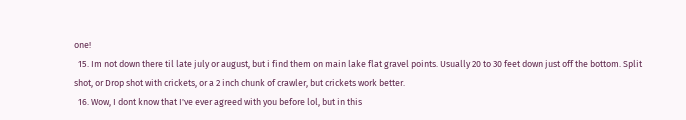one!
  15. Im not down there til late july or august, but i find them on main lake flat gravel points. Usually 20 to 30 feet down just off the bottom. Split shot, or Drop shot with crickets, or a 2 inch chunk of crawler, but crickets work better.
  16. Wow, I dont know that I've ever agreed with you before lol, but in this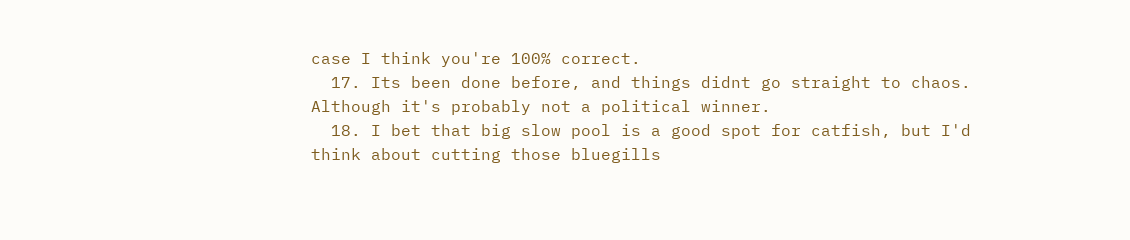case I think you're 100% correct.
  17. Its been done before, and things didnt go straight to chaos. Although it's probably not a political winner.
  18. I bet that big slow pool is a good spot for catfish, but I'd think about cutting those bluegills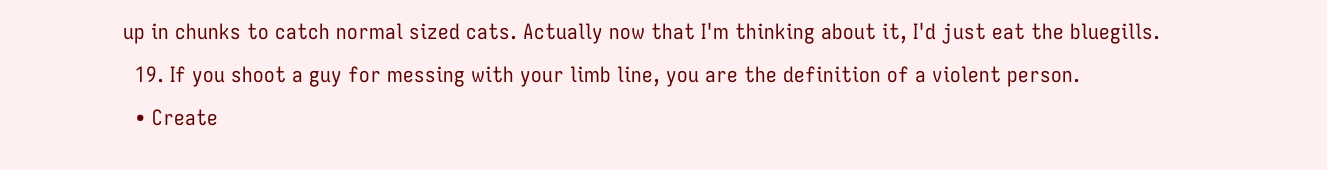up in chunks to catch normal sized cats. Actually now that I'm thinking about it, I'd just eat the bluegills.
  19. If you shoot a guy for messing with your limb line, you are the definition of a violent person.
  • Create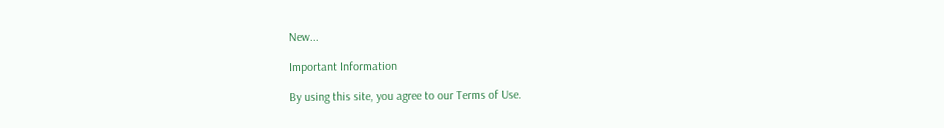New...

Important Information

By using this site, you agree to our Terms of Use.